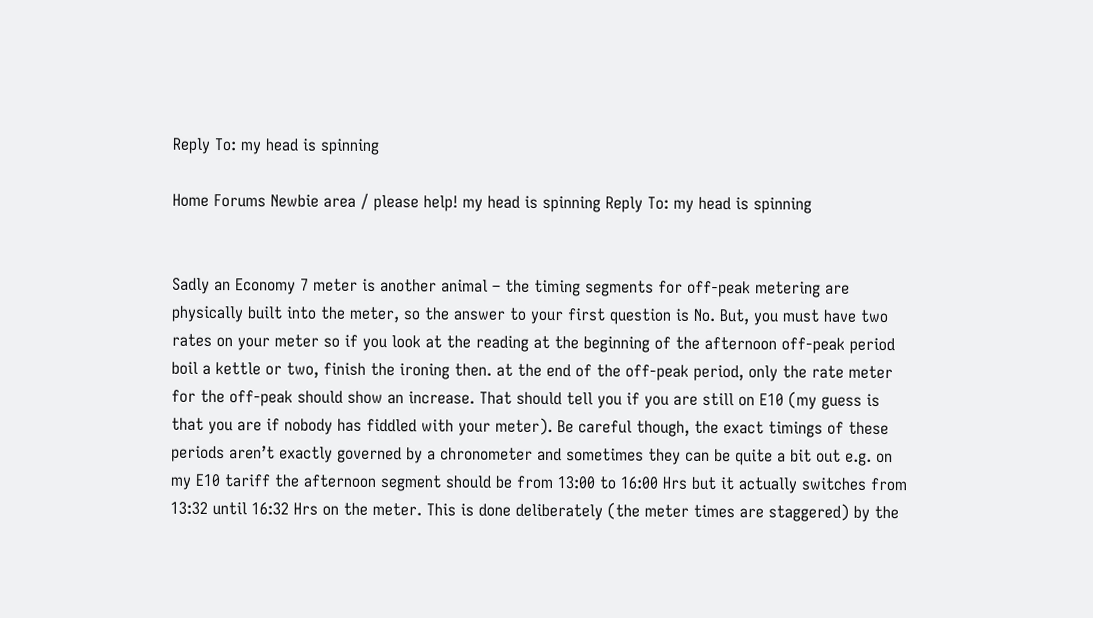Reply To: my head is spinning

Home Forums Newbie area / please help! my head is spinning Reply To: my head is spinning


Sadly an Economy 7 meter is another animal – the timing segments for off-peak metering are physically built into the meter, so the answer to your first question is No. But, you must have two rates on your meter so if you look at the reading at the beginning of the afternoon off-peak period boil a kettle or two, finish the ironing then. at the end of the off-peak period, only the rate meter for the off-peak should show an increase. That should tell you if you are still on E10 (my guess is that you are if nobody has fiddled with your meter). Be careful though, the exact timings of these periods aren’t exactly governed by a chronometer and sometimes they can be quite a bit out e.g. on my E10 tariff the afternoon segment should be from 13:00 to 16:00 Hrs but it actually switches from 13:32 until 16:32 Hrs on the meter. This is done deliberately (the meter times are staggered) by the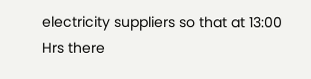electricity suppliers so that at 13:00 Hrs there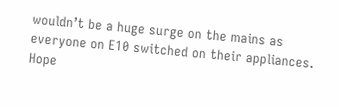wouldn’t be a huge surge on the mains as everyone on E10 switched on their appliances. Hope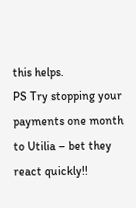this helps.
PS Try stopping your payments one month to Utilia – bet they react quickly!!